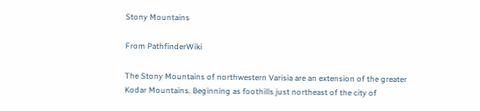Stony Mountains

From PathfinderWiki

The Stony Mountains of northwestern Varisia are an extension of the greater Kodar Mountains. Beginning as foothills just northeast of the city of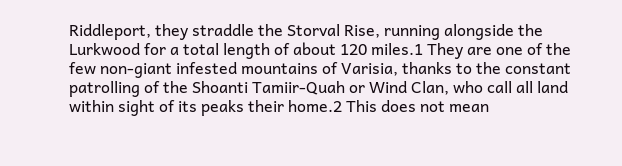Riddleport, they straddle the Storval Rise, running alongside the Lurkwood for a total length of about 120 miles.1 They are one of the few non-giant infested mountains of Varisia, thanks to the constant patrolling of the Shoanti Tamiir-Quah or Wind Clan, who call all land within sight of its peaks their home.2 This does not mean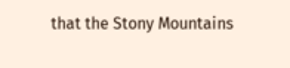that the Stony Mountains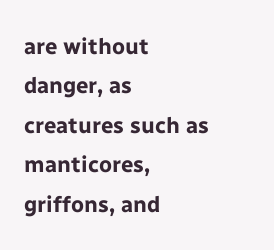are without danger, as creatures such as manticores, griffons, and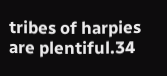tribes of harpies are plentiful.34